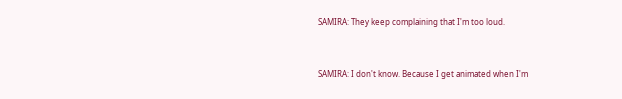SAMIRA: They keep complaining that I'm too loud.


SAMIRA: I don't know. Because I get animated when I'm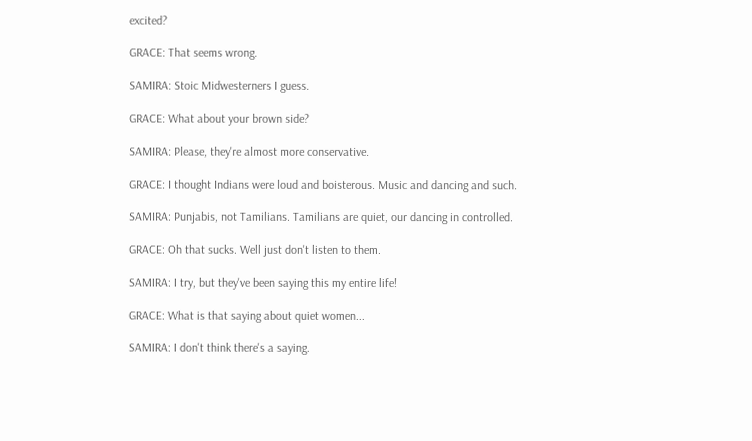excited?

GRACE: That seems wrong.

SAMIRA: Stoic Midwesterners I guess.

GRACE: What about your brown side?

SAMIRA: Please, they're almost more conservative.

GRACE: I thought Indians were loud and boisterous. Music and dancing and such.

SAMIRA: Punjabis, not Tamilians. Tamilians are quiet, our dancing in controlled.

GRACE: Oh that sucks. Well just don't listen to them.

SAMIRA: I try, but they've been saying this my entire life!

GRACE: What is that saying about quiet women...

SAMIRA: I don't think there's a saying.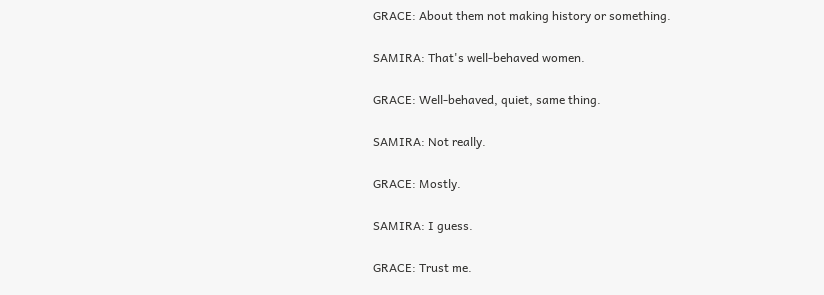GRACE: About them not making history or something.

SAMIRA: That's well-behaved women.

GRACE: Well-behaved, quiet, same thing.

SAMIRA: Not really.

GRACE: Mostly.

SAMIRA: I guess.

GRACE: Trust me.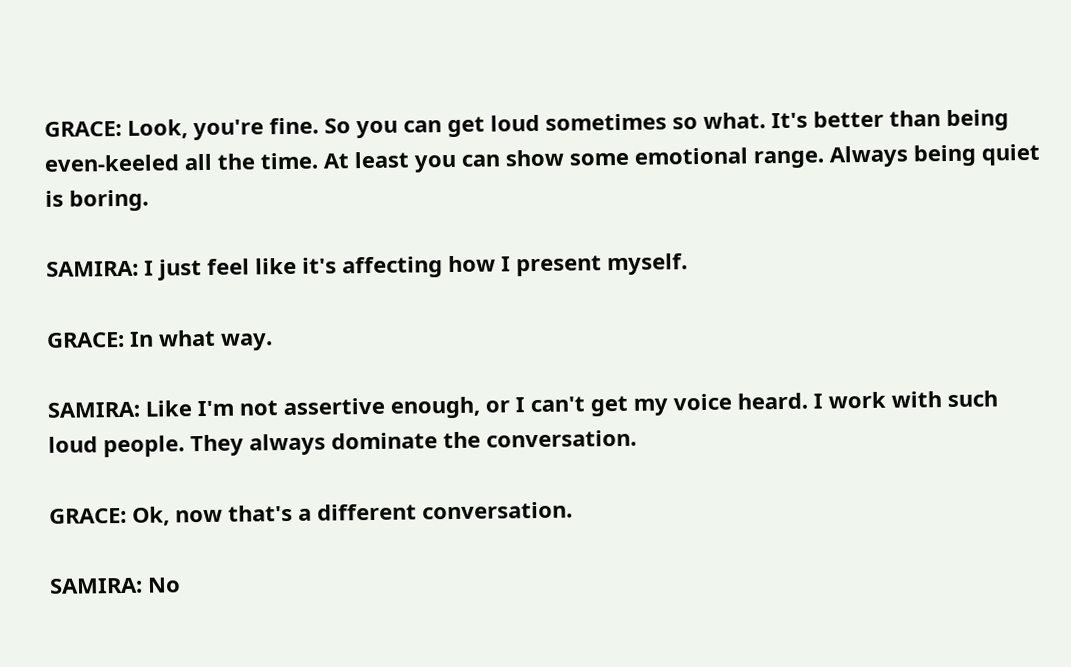GRACE: Look, you're fine. So you can get loud sometimes so what. It's better than being even-keeled all the time. At least you can show some emotional range. Always being quiet is boring.

SAMIRA: I just feel like it's affecting how I present myself.

GRACE: In what way.

SAMIRA: Like I'm not assertive enough, or I can't get my voice heard. I work with such loud people. They always dominate the conversation.

GRACE: Ok, now that's a different conversation.

SAMIRA: No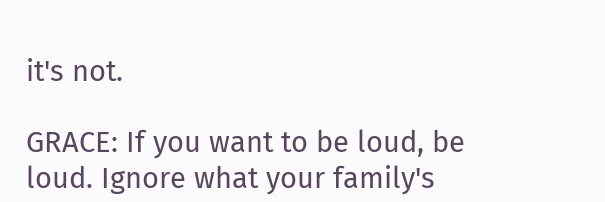it's not.

GRACE: If you want to be loud, be loud. Ignore what your family's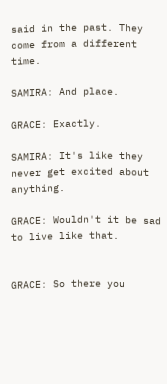said in the past. They come from a different time.

SAMIRA: And place.

GRACE: Exactly.

SAMIRA: It's like they never get excited about anything.

GRACE: Wouldn't it be sad to live like that.


GRACE: So there you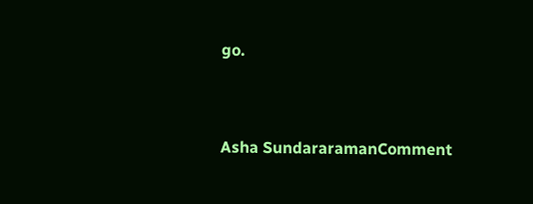go.


Asha SundararamanComment